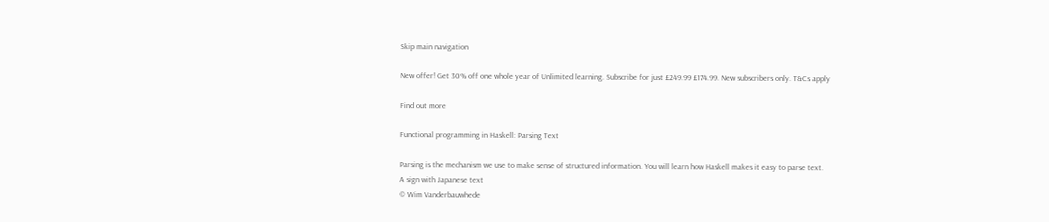Skip main navigation

New offer! Get 30% off one whole year of Unlimited learning. Subscribe for just £249.99 £174.99. New subscribers only. T&Cs apply

Find out more

Functional programming in Haskell: Parsing Text

Parsing is the mechanism we use to make sense of structured information. You will learn how Haskell makes it easy to parse text.
A sign with Japanese text
© Wim Vanderbauwhede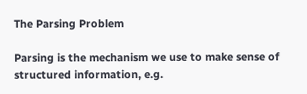The Parsing Problem

Parsing is the mechanism we use to make sense of structured information, e.g.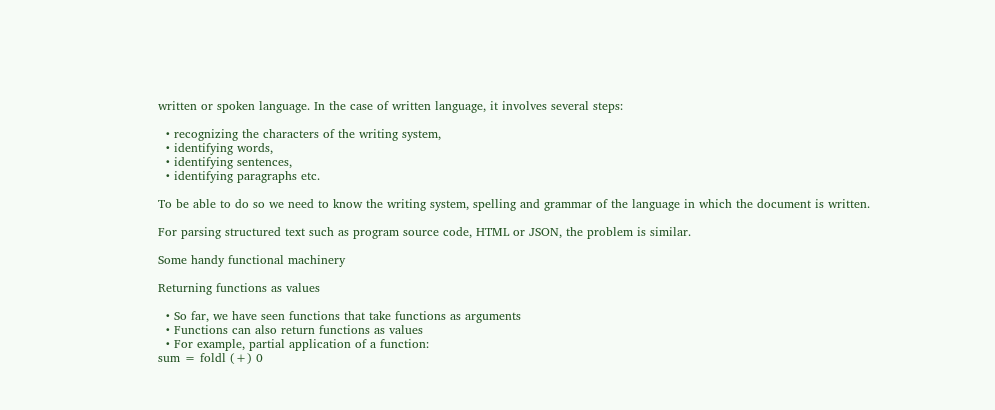written or spoken language. In the case of written language, it involves several steps:

  • recognizing the characters of the writing system,
  • identifying words,
  • identifying sentences,
  • identifying paragraphs etc.

To be able to do so we need to know the writing system, spelling and grammar of the language in which the document is written.

For parsing structured text such as program source code, HTML or JSON, the problem is similar.

Some handy functional machinery

Returning functions as values

  • So far, we have seen functions that take functions as arguments
  • Functions can also return functions as values
  • For example, partial application of a function:
sum = foldl (+) 0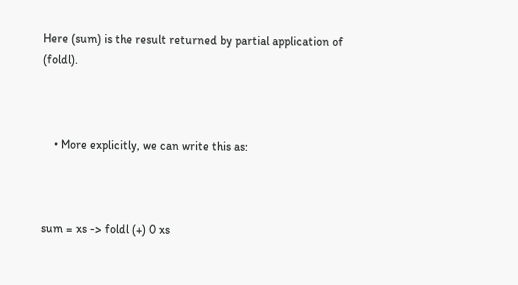Here (sum) is the result returned by partial application of (foldl).



    • More explicitly, we can write this as:



sum = xs -> foldl (+) 0 xs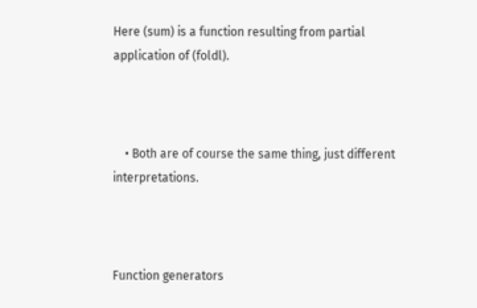Here (sum) is a function resulting from partial application of (foldl).



    • Both are of course the same thing, just different interpretations.



Function generators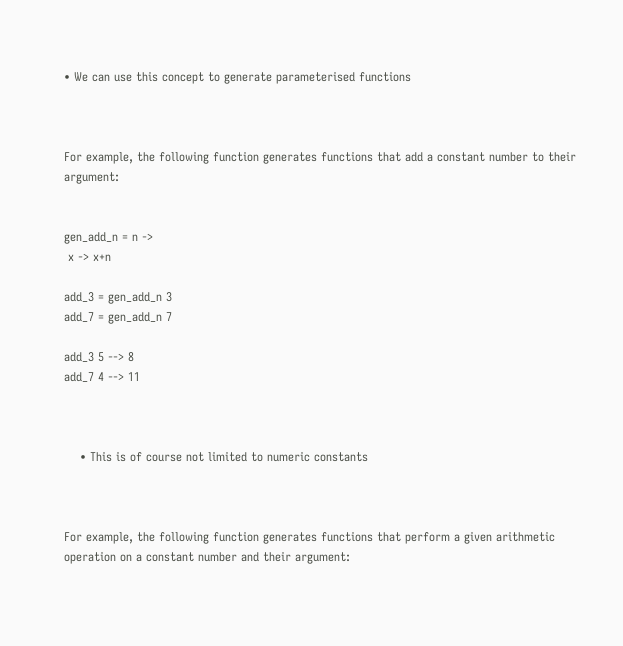• We can use this concept to generate parameterised functions



For example, the following function generates functions that add a constant number to their argument:


gen_add_n = n ->
 x -> x+n

add_3 = gen_add_n 3
add_7 = gen_add_n 7

add_3 5 --> 8
add_7 4 --> 11



    • This is of course not limited to numeric constants



For example, the following function generates functions that perform a given arithmetic operation on a constant number and their argument: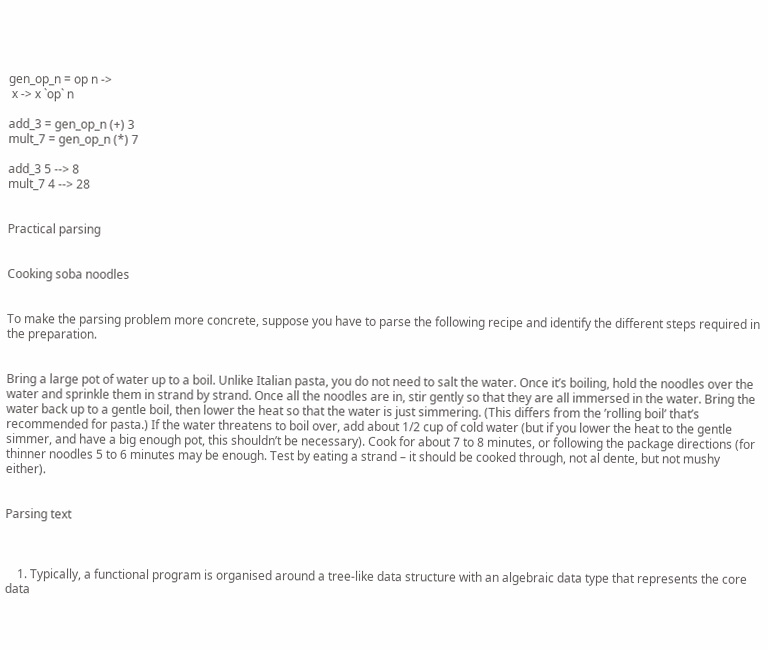gen_op_n = op n ->
 x -> x `op` n

add_3 = gen_op_n (+) 3
mult_7 = gen_op_n (*) 7

add_3 5 --> 8
mult_7 4 --> 28


Practical parsing


Cooking soba noodles


To make the parsing problem more concrete, suppose you have to parse the following recipe and identify the different steps required in the preparation.


Bring a large pot of water up to a boil. Unlike Italian pasta, you do not need to salt the water. Once it’s boiling, hold the noodles over the water and sprinkle them in strand by strand. Once all the noodles are in, stir gently so that they are all immersed in the water. Bring the water back up to a gentle boil, then lower the heat so that the water is just simmering. (This differs from the ’rolling boil’ that’s recommended for pasta.) If the water threatens to boil over, add about 1/2 cup of cold water (but if you lower the heat to the gentle simmer, and have a big enough pot, this shouldn’t be necessary). Cook for about 7 to 8 minutes, or following the package directions (for thinner noodles 5 to 6 minutes may be enough. Test by eating a strand – it should be cooked through, not al dente, but not mushy either).


Parsing text



    1. Typically, a functional program is organised around a tree-like data structure with an algebraic data type that represents the core data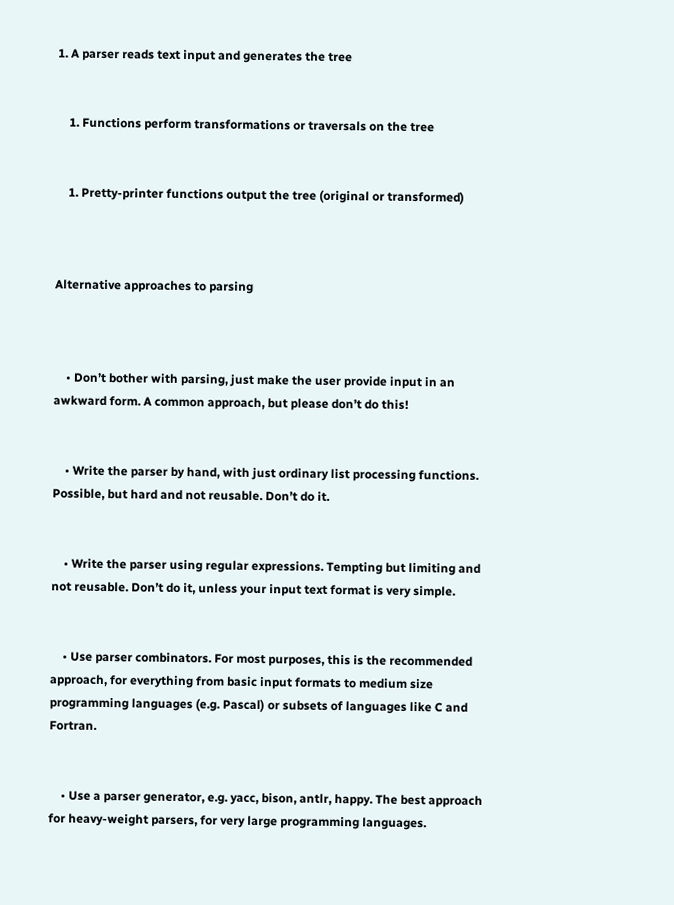1. A parser reads text input and generates the tree


    1. Functions perform transformations or traversals on the tree


    1. Pretty-printer functions output the tree (original or transformed)



Alternative approaches to parsing



    • Don’t bother with parsing, just make the user provide input in an awkward form. A common approach, but please don’t do this!


    • Write the parser by hand, with just ordinary list processing functions. Possible, but hard and not reusable. Don’t do it.


    • Write the parser using regular expressions. Tempting but limiting and not reusable. Don’t do it, unless your input text format is very simple.


    • Use parser combinators. For most purposes, this is the recommended approach, for everything from basic input formats to medium size programming languages (e.g. Pascal) or subsets of languages like C and Fortran.


    • Use a parser generator, e.g. yacc, bison, antlr, happy. The best approach for heavy-weight parsers, for very large programming languages.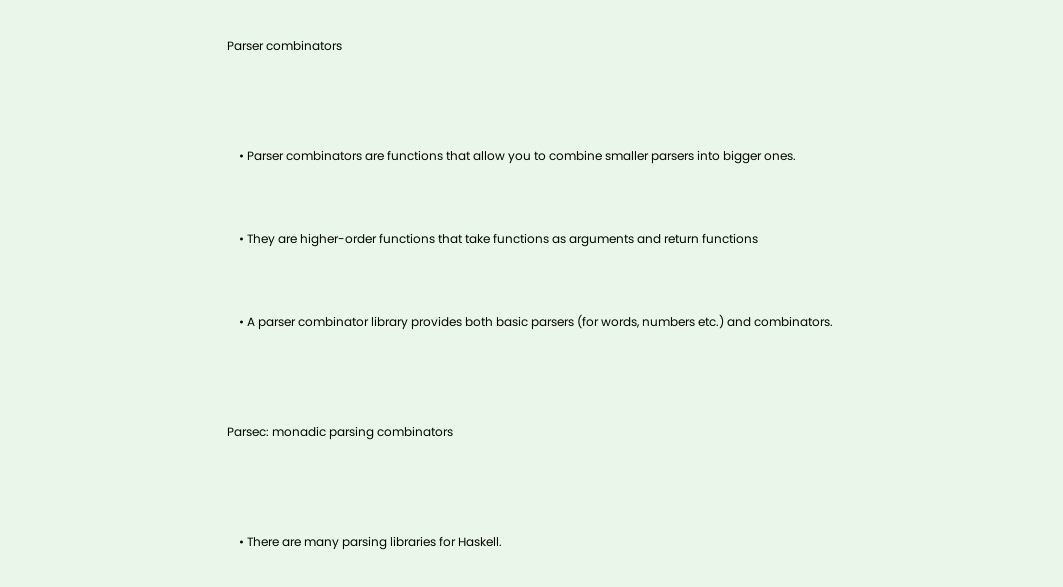Parser combinators



    • Parser combinators are functions that allow you to combine smaller parsers into bigger ones.


    • They are higher-order functions that take functions as arguments and return functions


    • A parser combinator library provides both basic parsers (for words, numbers etc.) and combinators.



Parsec: monadic parsing combinators



    • There are many parsing libraries for Haskell.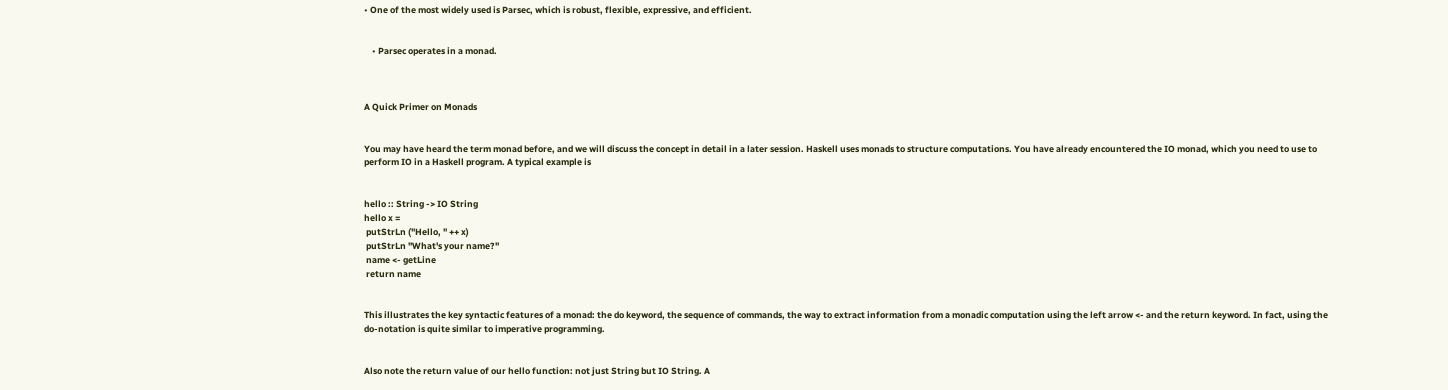• One of the most widely used is Parsec, which is robust, flexible, expressive, and efficient.


    • Parsec operates in a monad.



A Quick Primer on Monads


You may have heard the term monad before, and we will discuss the concept in detail in a later session. Haskell uses monads to structure computations. You have already encountered the IO monad, which you need to use to perform IO in a Haskell program. A typical example is


hello :: String -> IO String
hello x =
 putStrLn ("Hello, " ++ x)
 putStrLn "What's your name?"
 name <- getLine
 return name


This illustrates the key syntactic features of a monad: the do keyword, the sequence of commands, the way to extract information from a monadic computation using the left arrow <- and the return keyword. In fact, using the do-notation is quite similar to imperative programming.


Also note the return value of our hello function: not just String but IO String. A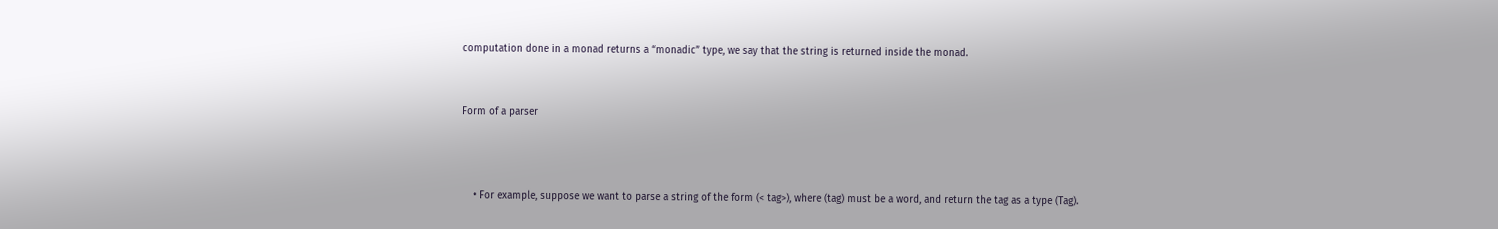computation done in a monad returns a “monadic” type, we say that the string is returned inside the monad.


Form of a parser



    • For example, suppose we want to parse a string of the form (< tag>), where (tag) must be a word, and return the tag as a type (Tag).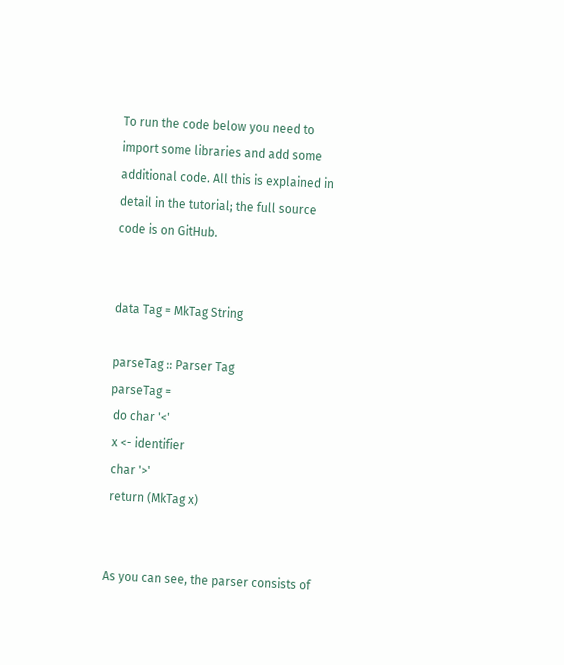To run the code below you need to import some libraries and add some additional code. All this is explained in detail in the tutorial; the full source code is on GitHub.


data Tag = MkTag String

parseTag :: Parser Tag
parseTag =
 do char '<'
 x <- identifier
 char '>'
 return (MkTag x)


As you can see, the parser consists of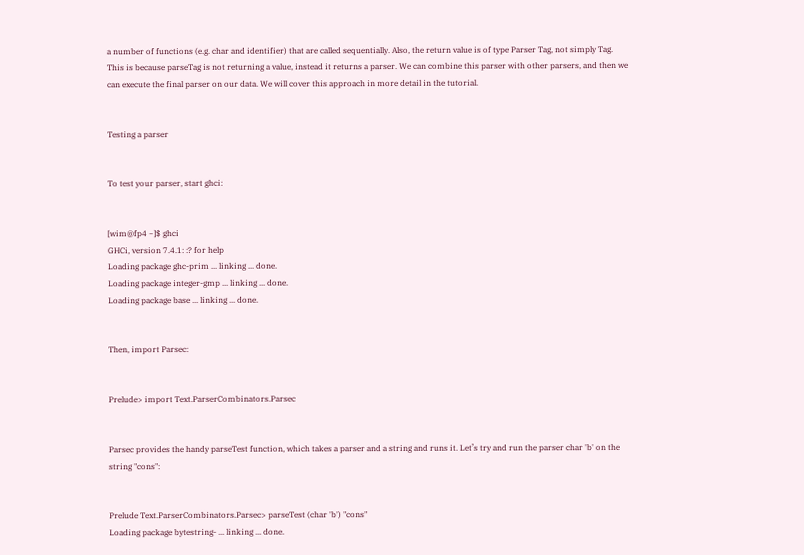a number of functions (e.g. char and identifier) that are called sequentially. Also, the return value is of type Parser Tag, not simply Tag.
This is because parseTag is not returning a value, instead it returns a parser. We can combine this parser with other parsers, and then we can execute the final parser on our data. We will cover this approach in more detail in the tutorial.


Testing a parser


To test your parser, start ghci:


[wim@fp4 ~]$ ghci
GHCi, version 7.4.1: :? for help
Loading package ghc-prim ... linking ... done.
Loading package integer-gmp ... linking ... done.
Loading package base ... linking ... done.


Then, import Parsec:


Prelude> import Text.ParserCombinators.Parsec


Parsec provides the handy parseTest function, which takes a parser and a string and runs it. Let’s try and run the parser char 'b' on the string "cons":


Prelude Text.ParserCombinators.Parsec> parseTest (char 'b') "cons"
Loading package bytestring- ... linking ... done.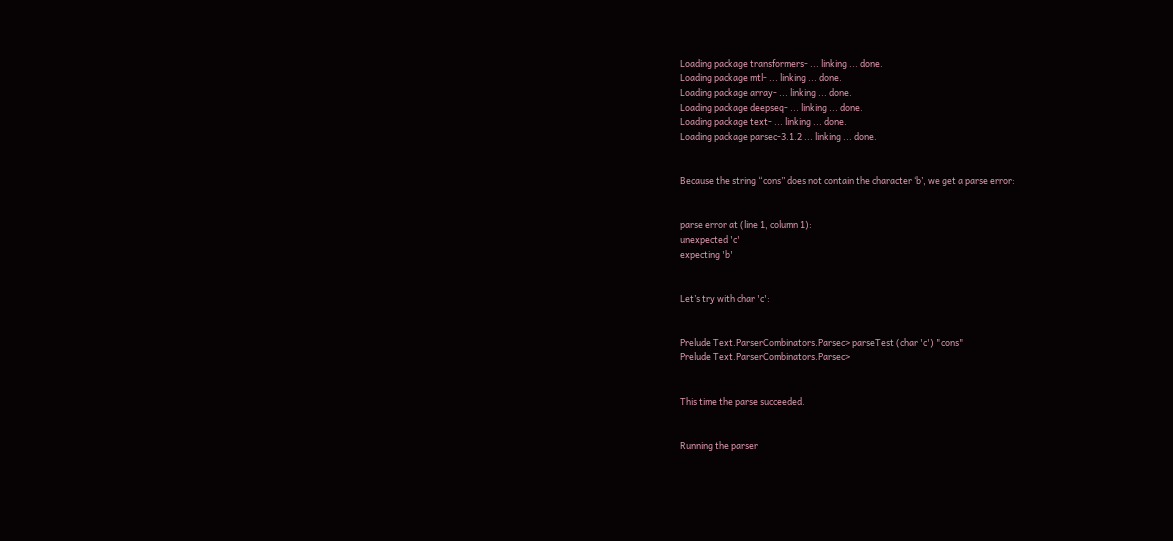Loading package transformers- ... linking ... done.
Loading package mtl- ... linking ... done.
Loading package array- ... linking ... done.
Loading package deepseq- ... linking ... done.
Loading package text- ... linking ... done.
Loading package parsec-3.1.2 ... linking ... done.


Because the string “cons” does not contain the character ‘b’, we get a parse error:


parse error at (line 1, column 1):
unexpected 'c'
expecting 'b'


Let’s try with char 'c':


Prelude Text.ParserCombinators.Parsec> parseTest (char 'c') "cons"
Prelude Text.ParserCombinators.Parsec>


This time the parse succeeded.


Running the parser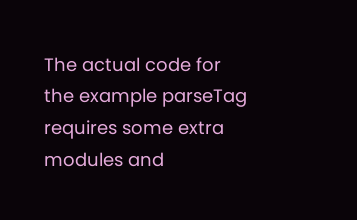The actual code for the example parseTag requires some extra modules and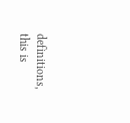definitions, this is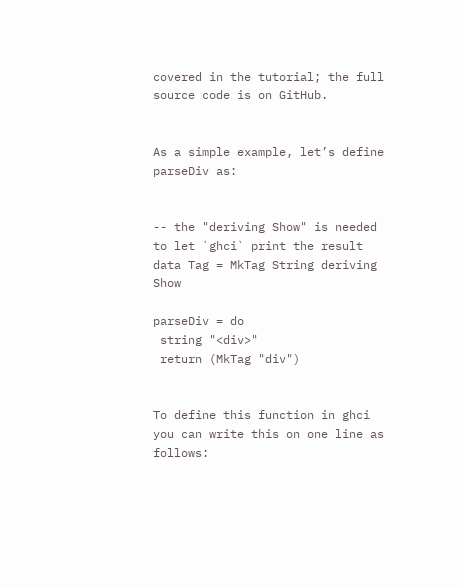covered in the tutorial; the full source code is on GitHub.


As a simple example, let’s define parseDiv as:


-- the "deriving Show" is needed to let `ghci` print the result
data Tag = MkTag String deriving Show

parseDiv = do
 string "<div>"
 return (MkTag "div")


To define this function in ghci you can write this on one line as follows: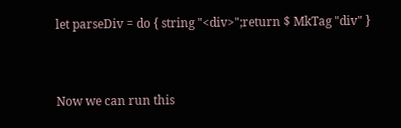let parseDiv = do { string "<div>";return $ MkTag "div" }


Now we can run this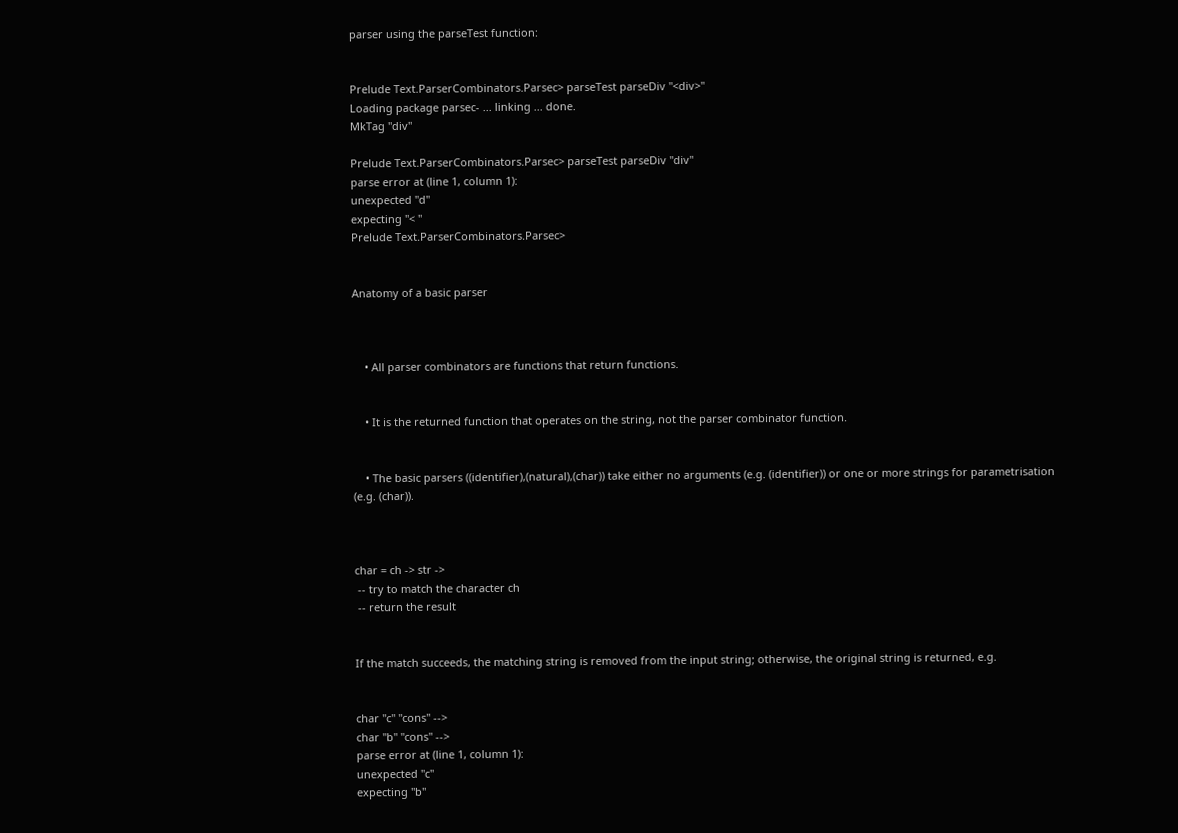parser using the parseTest function:


Prelude Text.ParserCombinators.Parsec> parseTest parseDiv "<div>"
Loading package parsec- ... linking ... done.
MkTag "div"

Prelude Text.ParserCombinators.Parsec> parseTest parseDiv "div"
parse error at (line 1, column 1):
unexpected "d"
expecting "< "
Prelude Text.ParserCombinators.Parsec>


Anatomy of a basic parser



    • All parser combinators are functions that return functions.


    • It is the returned function that operates on the string, not the parser combinator function.


    • The basic parsers ((identifier),(natural),(char)) take either no arguments (e.g. (identifier)) or one or more strings for parametrisation (e.g. (char)).



char = ch -> str ->
 -- try to match the character ch
 -- return the result


If the match succeeds, the matching string is removed from the input string; otherwise, the original string is returned, e.g.


char "c" "cons" -->
char "b" "cons" -->
parse error at (line 1, column 1):
unexpected "c"
expecting "b"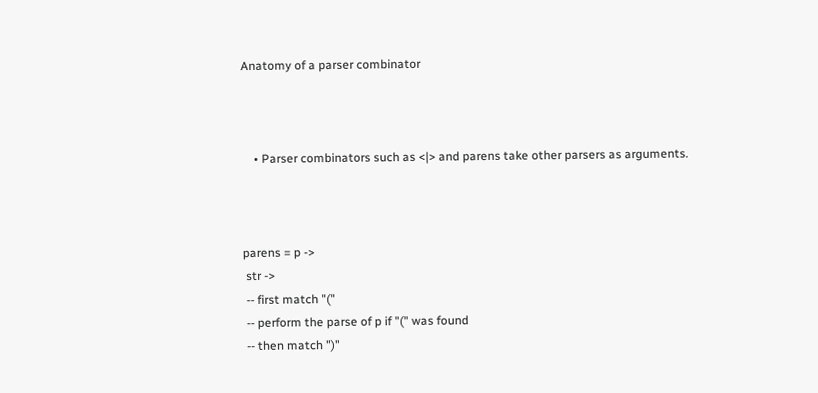Anatomy of a parser combinator



    • Parser combinators such as <|> and parens take other parsers as arguments.



parens = p ->
 str ->
 -- first match "("
 -- perform the parse of p if "(" was found
 -- then match ")"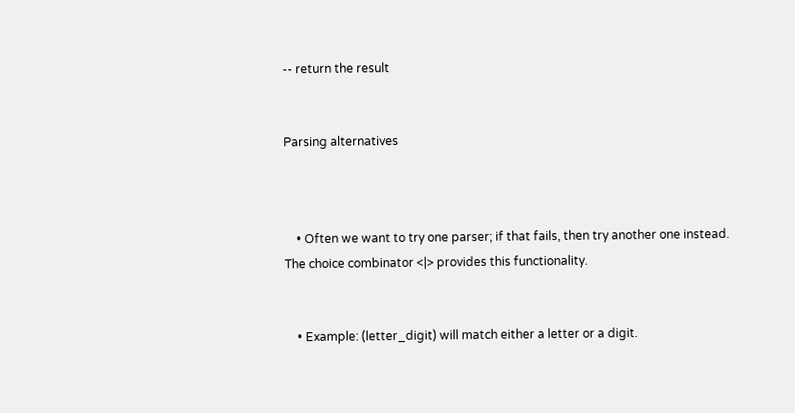-- return the result


Parsing alternatives



    • Often we want to try one parser; if that fails, then try another one instead. The choice combinator <|> provides this functionality.


    • Example: (letter_digit) will match either a letter or a digit.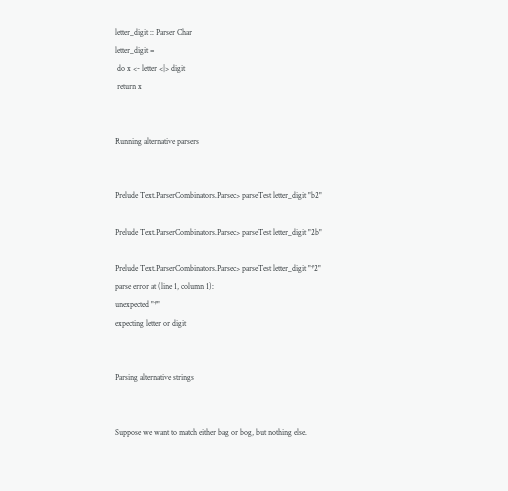letter_digit :: Parser Char
letter_digit =
 do x <- letter <|> digit
 return x


Running alternative parsers


Prelude Text.ParserCombinators.Parsec> parseTest letter_digit "b2"

Prelude Text.ParserCombinators.Parsec> parseTest letter_digit "2b"

Prelude Text.ParserCombinators.Parsec> parseTest letter_digit "*2"
parse error at (line 1, column 1):
unexpected "*"
expecting letter or digit


Parsing alternative strings


Suppose we want to match either bag or bog, but nothing else.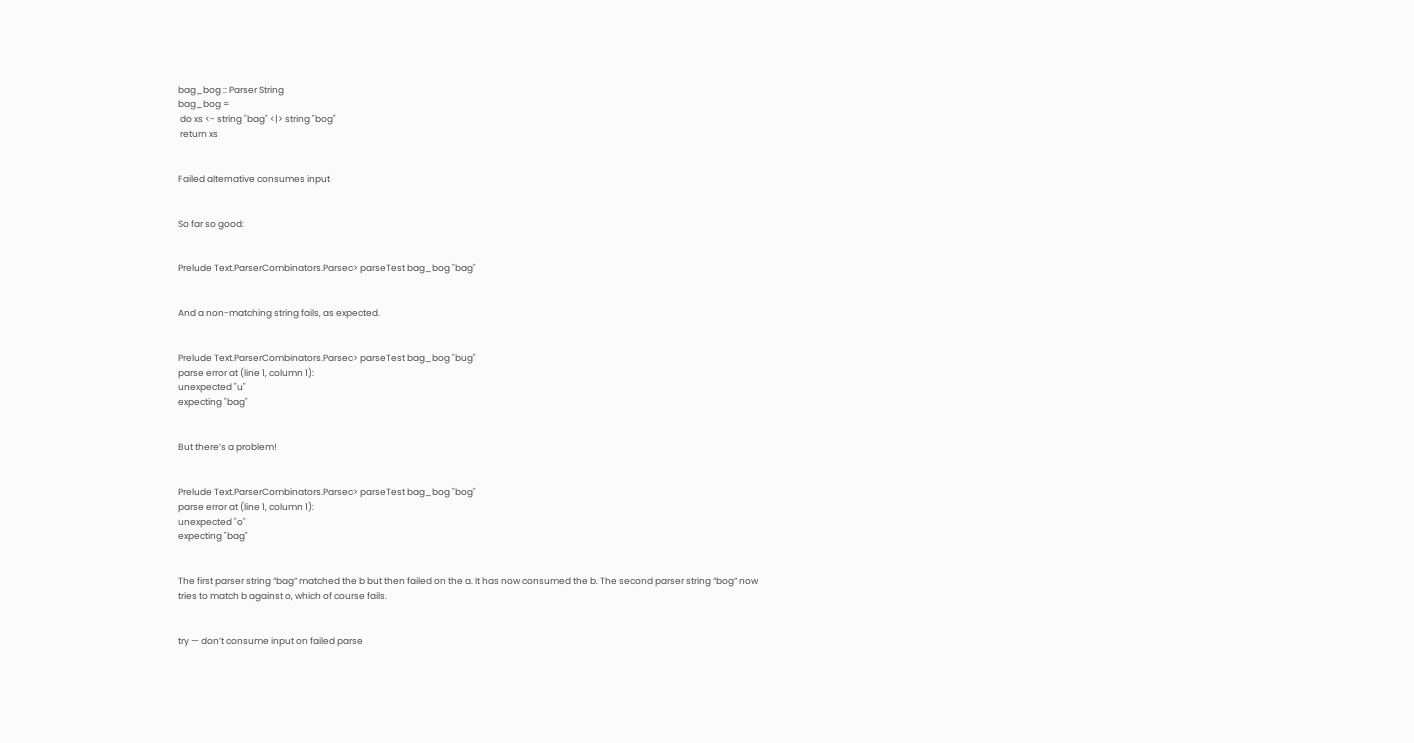bag_bog :: Parser String
bag_bog =
 do xs <- string "bag" <|> string "bog"
 return xs


Failed alternative consumes input


So far so good:


Prelude Text.ParserCombinators.Parsec> parseTest bag_bog "bag"


And a non-matching string fails, as expected.


Prelude Text.ParserCombinators.Parsec> parseTest bag_bog "bug"
parse error at (line 1, column 1):
unexpected "u"
expecting "bag"


But there’s a problem!


Prelude Text.ParserCombinators.Parsec> parseTest bag_bog "bog"
parse error at (line 1, column 1):
unexpected "o"
expecting "bag"


The first parser string “bag” matched the b but then failed on the a. It has now consumed the b. The second parser string “bog” now tries to match b against o, which of course fails.


try — don’t consume input on failed parse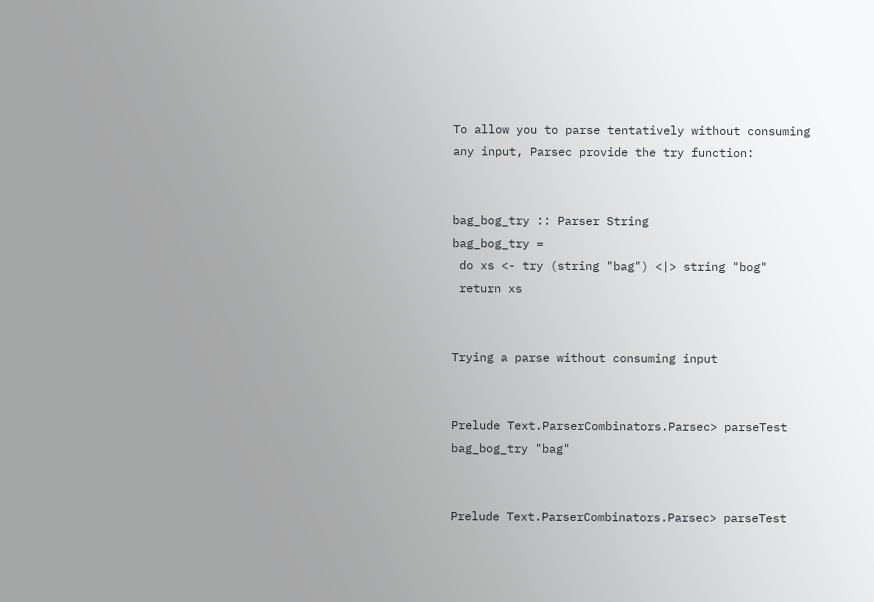To allow you to parse tentatively without consuming any input, Parsec provide the try function:


bag_bog_try :: Parser String
bag_bog_try =
 do xs <- try (string "bag") <|> string "bog"
 return xs


Trying a parse without consuming input


Prelude Text.ParserCombinators.Parsec> parseTest bag_bog_try "bag"


Prelude Text.ParserCombinators.Parsec> parseTest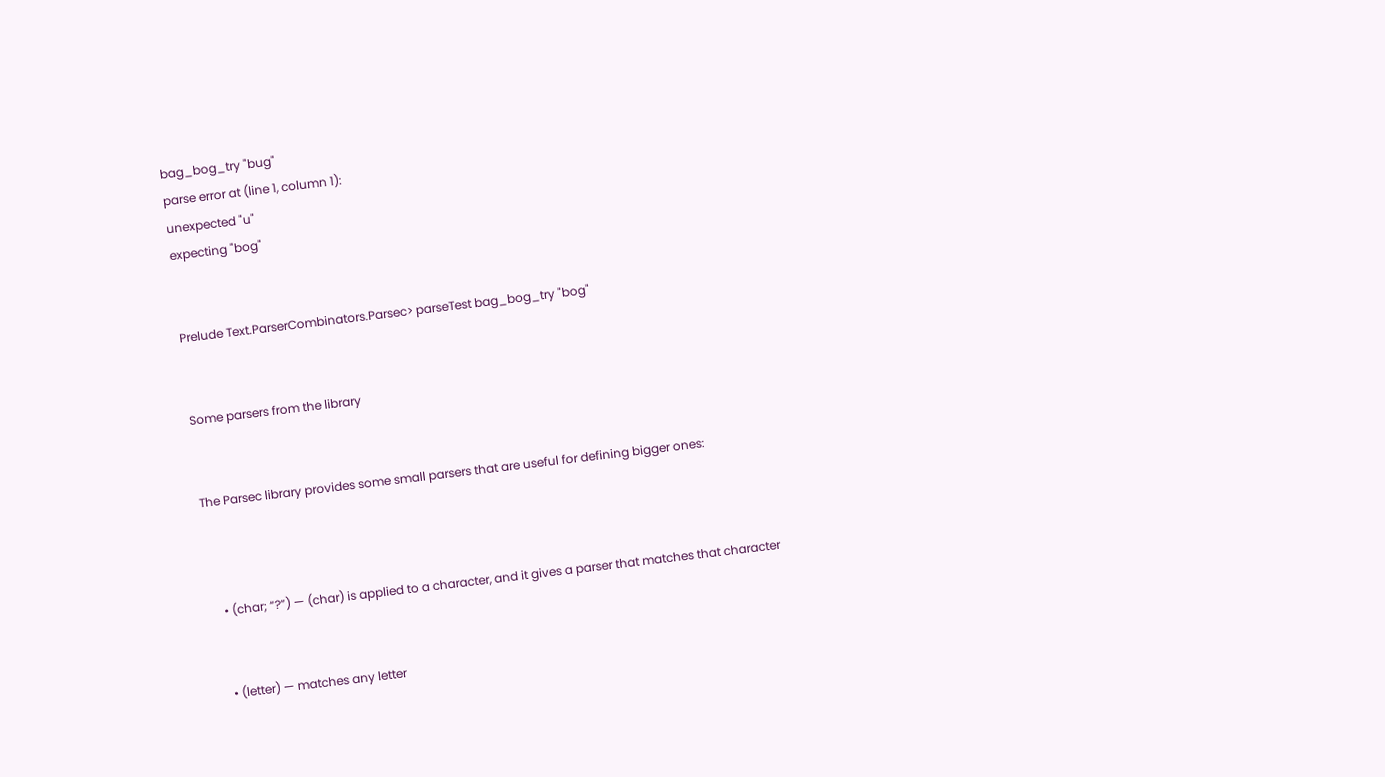bag_bog_try "bug"
parse error at (line 1, column 1):
unexpected "u"
expecting "bog"


Prelude Text.ParserCombinators.Parsec> parseTest bag_bog_try "bog"


Some parsers from the library


The Parsec library provides some small parsers that are useful for defining bigger ones:



    • (char; “?”) — (char) is applied to a character, and it gives a parser that matches that character


    • (letter) — matches any letter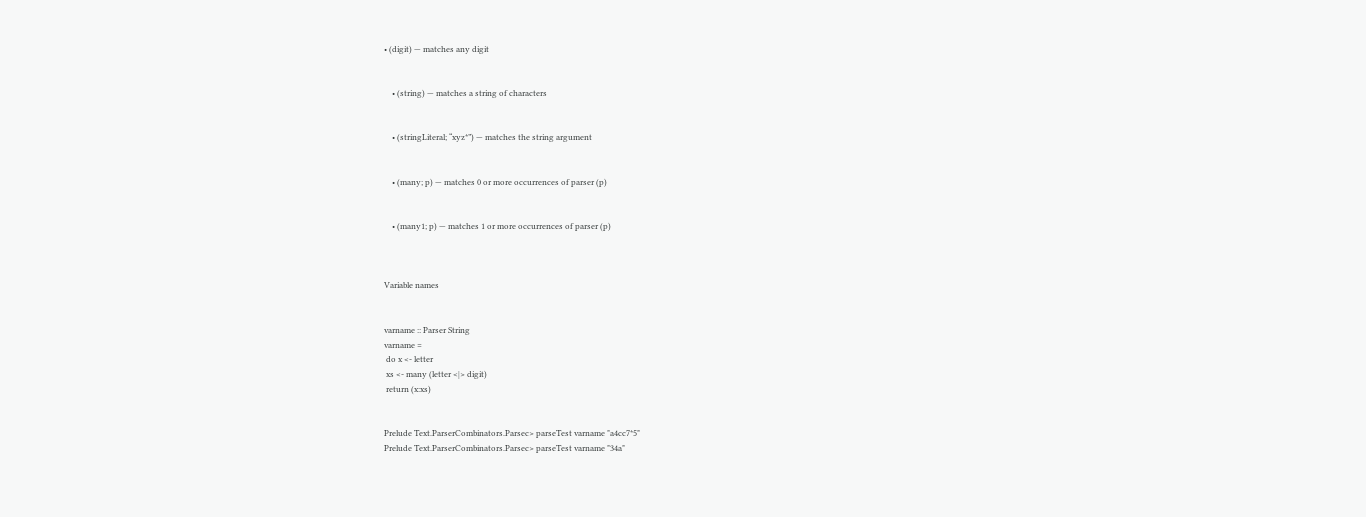• (digit) — matches any digit


    • (string) — matches a string of characters


    • (stringLiteral; “xyz*”) — matches the string argument


    • (many; p) — matches 0 or more occurrences of parser (p)


    • (many1; p) — matches 1 or more occurrences of parser (p)



Variable names


varname :: Parser String
varname =
 do x <- letter
 xs <- many (letter <|> digit)
 return (x:xs)


Prelude Text.ParserCombinators.Parsec> parseTest varname "a4cc7*5"
Prelude Text.ParserCombinators.Parsec> parseTest varname "34a"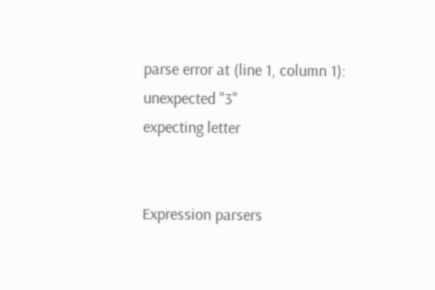parse error at (line 1, column 1):
unexpected "3"
expecting letter


Expression parsers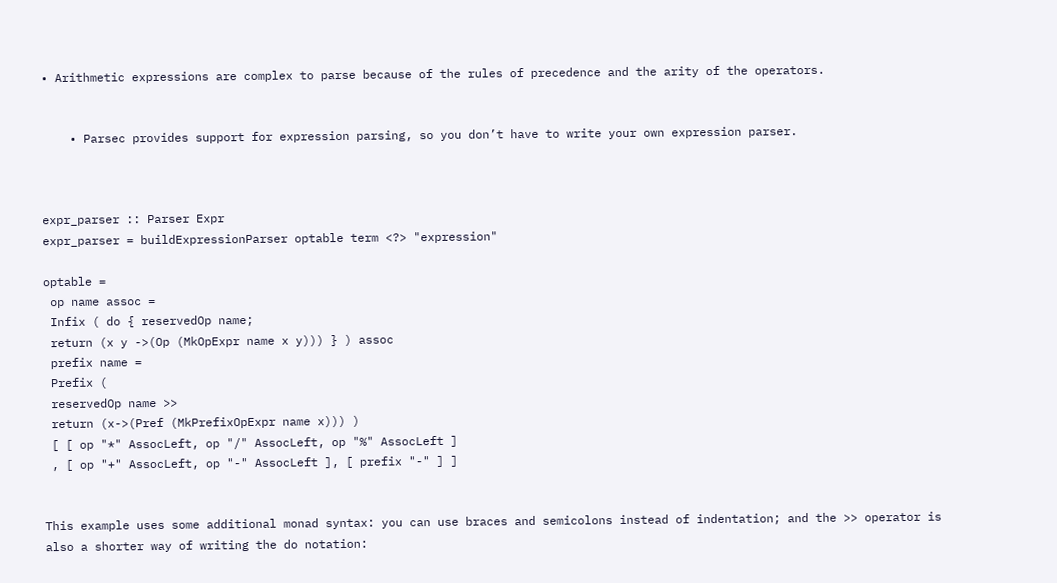• Arithmetic expressions are complex to parse because of the rules of precedence and the arity of the operators.


    • Parsec provides support for expression parsing, so you don’t have to write your own expression parser.



expr_parser :: Parser Expr
expr_parser = buildExpressionParser optable term <?> "expression"

optable =
 op name assoc =
 Infix ( do { reservedOp name;
 return (x y ->(Op (MkOpExpr name x y))) } ) assoc
 prefix name =
 Prefix (
 reservedOp name >>
 return (x->(Pref (MkPrefixOpExpr name x))) )
 [ [ op "*" AssocLeft, op "/" AssocLeft, op "%" AssocLeft ]
 , [ op "+" AssocLeft, op "-" AssocLeft ], [ prefix "-" ] ]


This example uses some additional monad syntax: you can use braces and semicolons instead of indentation; and the >> operator is also a shorter way of writing the do notation: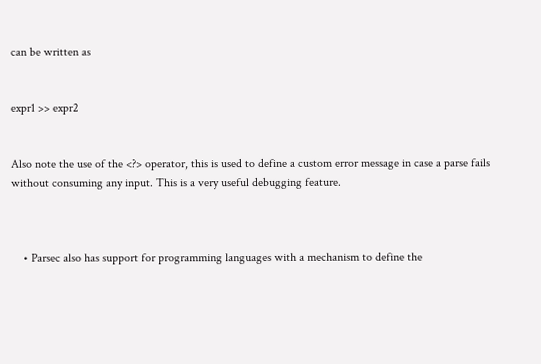can be written as


expr1 >> expr2


Also note the use of the <?> operator, this is used to define a custom error message in case a parse fails without consuming any input. This is a very useful debugging feature.



    • Parsec also has support for programming languages with a mechanism to define the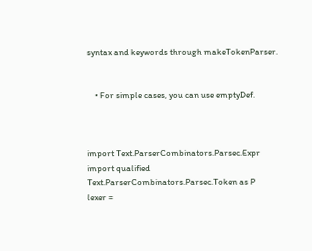syntax and keywords through makeTokenParser.


    • For simple cases, you can use emptyDef.



import Text.ParserCombinators.Parsec.Expr
import qualified Text.ParserCombinators.Parsec.Token as P
lexer =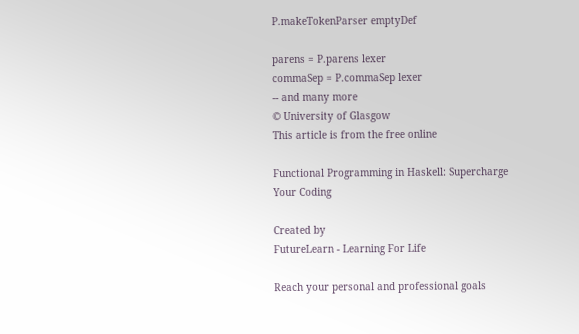P.makeTokenParser emptyDef

parens = P.parens lexer
commaSep = P.commaSep lexer
-- and many more
© University of Glasgow
This article is from the free online

Functional Programming in Haskell: Supercharge Your Coding

Created by
FutureLearn - Learning For Life

Reach your personal and professional goals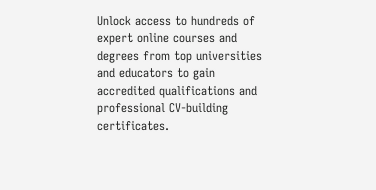Unlock access to hundreds of expert online courses and degrees from top universities and educators to gain accredited qualifications and professional CV-building certificates.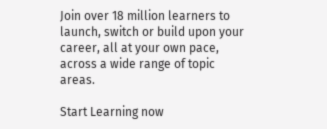Join over 18 million learners to launch, switch or build upon your career, all at your own pace, across a wide range of topic areas.

Start Learning now